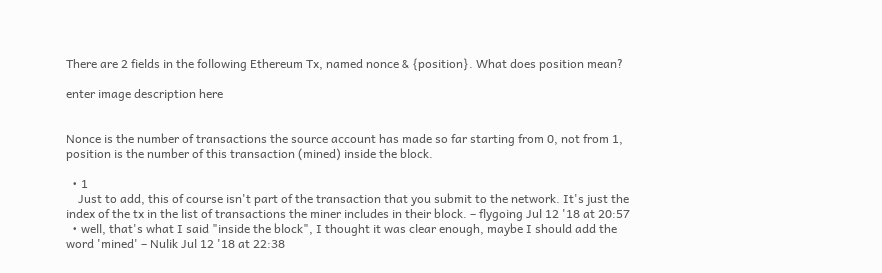There are 2 fields in the following Ethereum Tx, named nonce & {position}. What does position mean?

enter image description here


Nonce is the number of transactions the source account has made so far starting from 0, not from 1, position is the number of this transaction (mined) inside the block.

  • 1
    Just to add, this of course isn't part of the transaction that you submit to the network. It's just the index of the tx in the list of transactions the miner includes in their block. – flygoing Jul 12 '18 at 20:57
  • well, that's what I said "inside the block", I thought it was clear enough, maybe I should add the word 'mined' – Nulik Jul 12 '18 at 22:38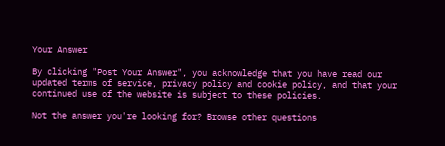Your Answer

By clicking "Post Your Answer", you acknowledge that you have read our updated terms of service, privacy policy and cookie policy, and that your continued use of the website is subject to these policies.

Not the answer you're looking for? Browse other questions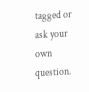tagged or ask your own question.